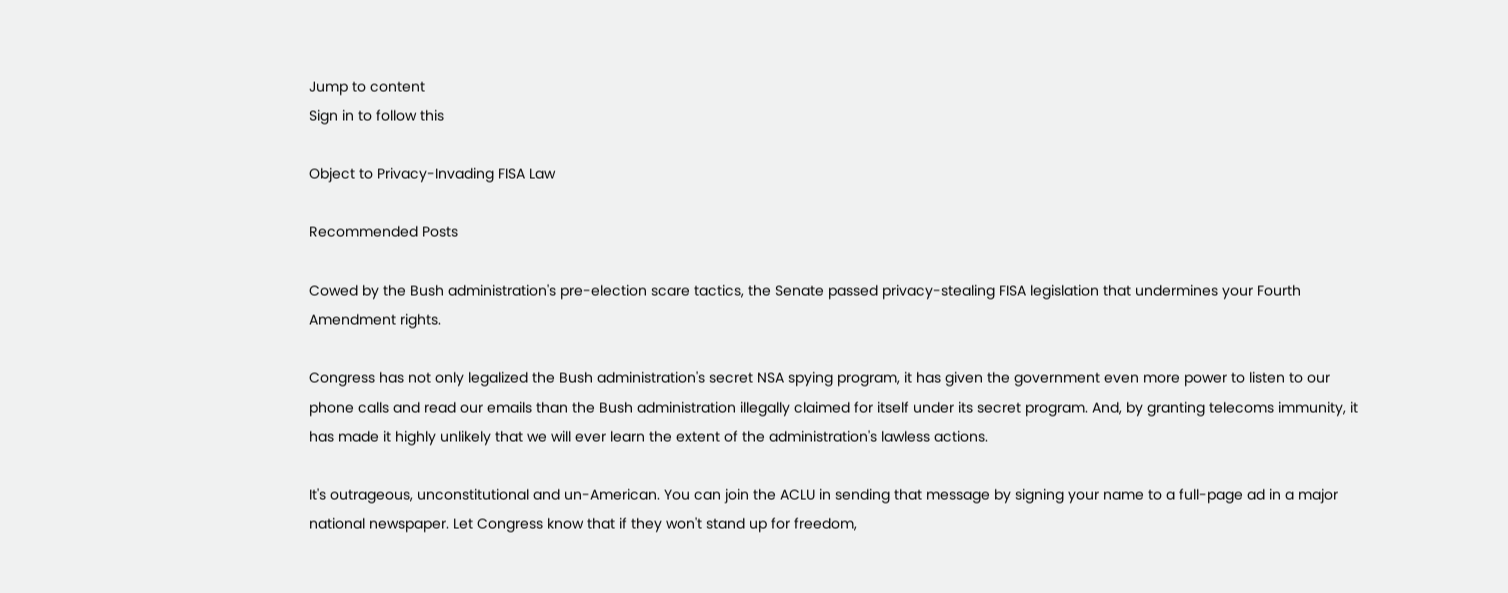Jump to content
Sign in to follow this

Object to Privacy-Invading FISA Law

Recommended Posts

Cowed by the Bush administration's pre-election scare tactics, the Senate passed privacy-stealing FISA legislation that undermines your Fourth Amendment rights.

Congress has not only legalized the Bush administration's secret NSA spying program, it has given the government even more power to listen to our phone calls and read our emails than the Bush administration illegally claimed for itself under its secret program. And, by granting telecoms immunity, it has made it highly unlikely that we will ever learn the extent of the administration's lawless actions.

It's outrageous, unconstitutional and un-American. You can join the ACLU in sending that message by signing your name to a full-page ad in a major national newspaper. Let Congress know that if they won't stand up for freedom,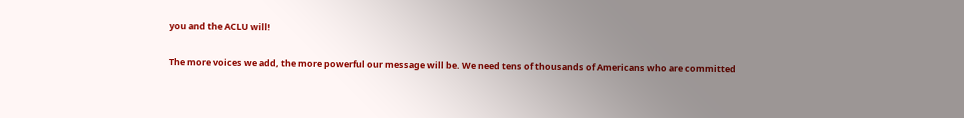you and the ACLU will!

The more voices we add, the more powerful our message will be. We need tens of thousands of Americans who are committed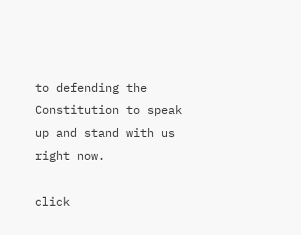to defending the Constitution to speak up and stand with us right now.

click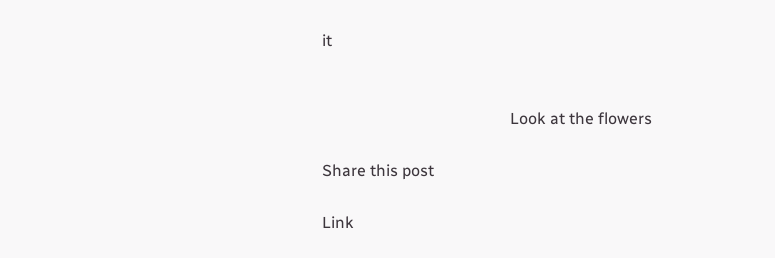it


                                               Look at the flowers

Share this post

Link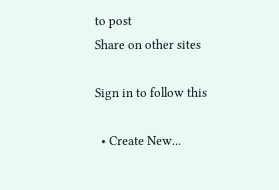to post
Share on other sites

Sign in to follow this

  • Create New...